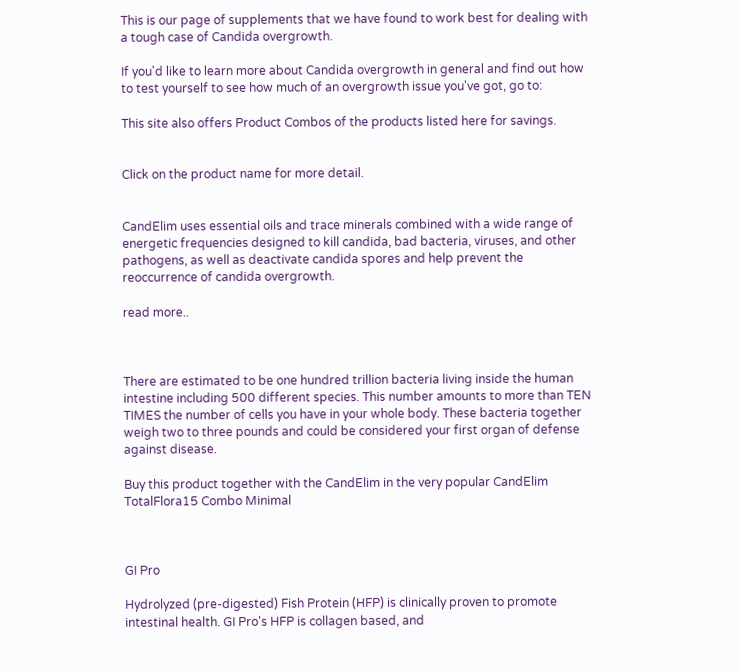This is our page of supplements that we have found to work best for dealing with a tough case of Candida overgrowth.

If you'd like to learn more about Candida overgrowth in general and find out how to test yourself to see how much of an overgrowth issue you've got, go to:

This site also offers Product Combos of the products listed here for savings.


Click on the product name for more detail.


CandElim uses essential oils and trace minerals combined with a wide range of energetic frequencies designed to kill candida, bad bacteria, viruses, and other pathogens, as well as deactivate candida spores and help prevent the reoccurrence of candida overgrowth.

read more..



There are estimated to be one hundred trillion bacteria living inside the human intestine including 500 different species. This number amounts to more than TEN TIMES the number of cells you have in your whole body. These bacteria together weigh two to three pounds and could be considered your first organ of defense against disease.

Buy this product together with the CandElim in the very popular CandElim TotalFlora15 Combo Minimal



GI Pro

Hydrolyzed (pre-digested) Fish Protein (HFP) is clinically proven to promote intestinal health. GI Pro's HFP is collagen based, and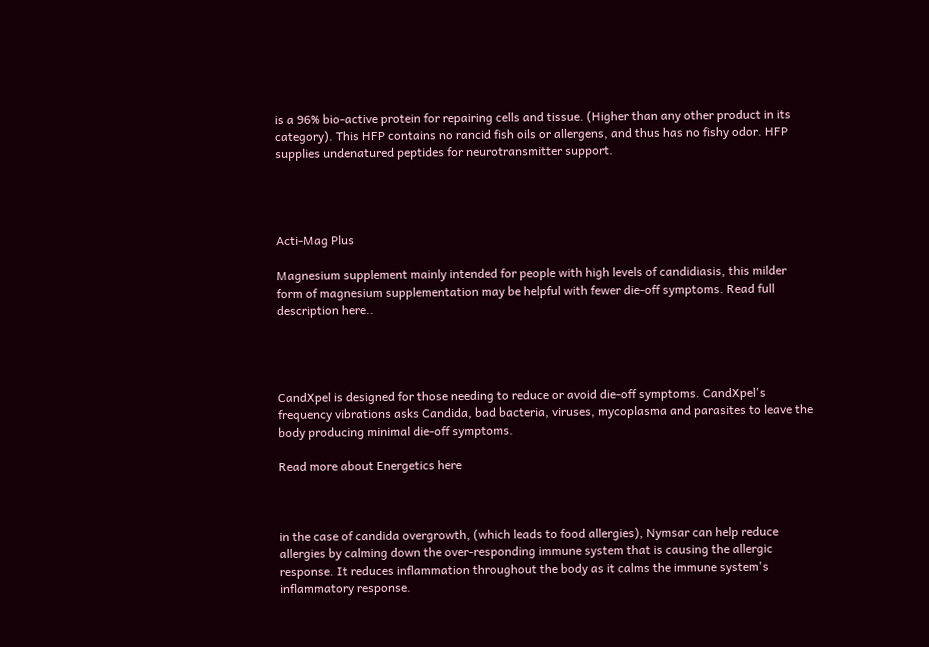is a 96% bio-active protein for repairing cells and tissue. (Higher than any other product in its category). This HFP contains no rancid fish oils or allergens, and thus has no fishy odor. HFP supplies undenatured peptides for neurotransmitter support.




Acti-Mag Plus

Magnesium supplement mainly intended for people with high levels of candidiasis, this milder form of magnesium supplementation may be helpful with fewer die-off symptoms. Read full description here..




CandXpel is designed for those needing to reduce or avoid die-off symptoms. CandXpel's frequency vibrations asks Candida, bad bacteria, viruses, mycoplasma and parasites to leave the body producing minimal die-off symptoms.

Read more about Energetics here



in the case of candida overgrowth, (which leads to food allergies), Nymsar can help reduce allergies by calming down the over-responding immune system that is causing the allergic response. It reduces inflammation throughout the body as it calms the immune system's inflammatory response.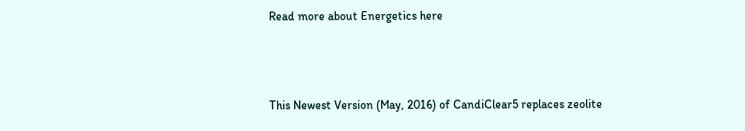Read more about Energetics here



This Newest Version (May, 2016) of CandiClear5 replaces zeolite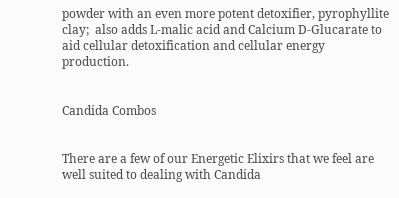powder with an even more potent detoxifier, pyrophyllite clay;  also adds L-malic acid and Calcium D-Glucarate to aid cellular detoxification and cellular energy production.


Candida Combos


There are a few of our Energetic Elixirs that we feel are well suited to dealing with Candida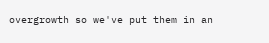overgrowth so we've put them in an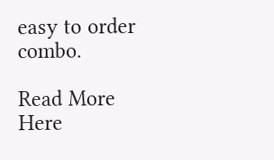easy to order combo.

Read More Here